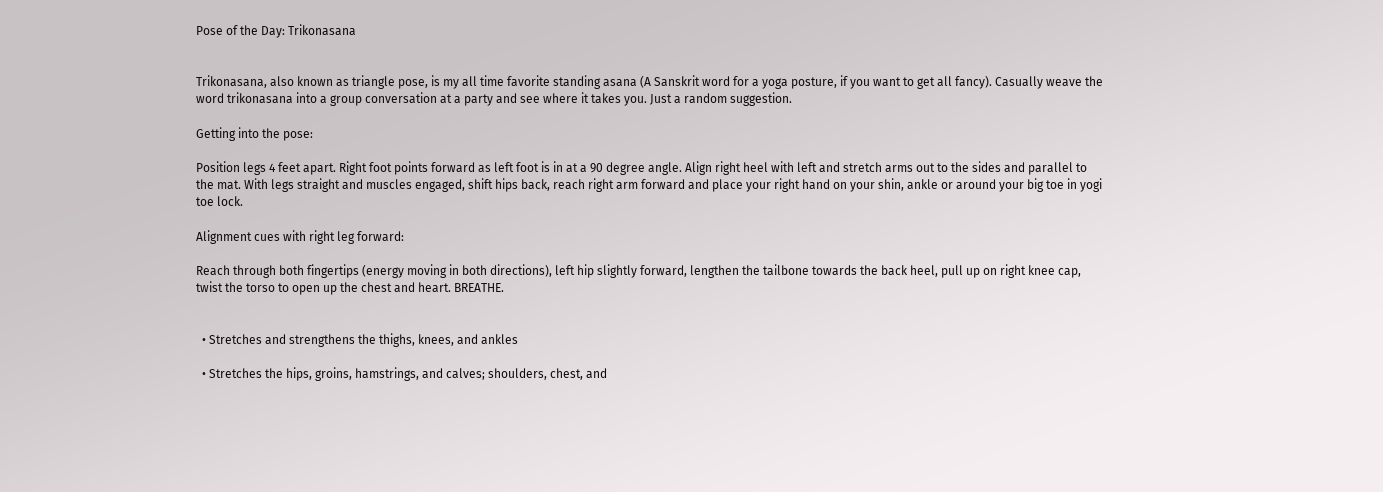Pose of the Day: Trikonasana


Trikonasana, also known as triangle pose, is my all time favorite standing asana (A Sanskrit word for a yoga posture, if you want to get all fancy). Casually weave the word trikonasana into a group conversation at a party and see where it takes you. Just a random suggestion.

Getting into the pose:

Position legs 4 feet apart. Right foot points forward as left foot is in at a 90 degree angle. Align right heel with left and stretch arms out to the sides and parallel to the mat. With legs straight and muscles engaged, shift hips back, reach right arm forward and place your right hand on your shin, ankle or around your big toe in yogi toe lock.

Alignment cues with right leg forward:

Reach through both fingertips (energy moving in both directions), left hip slightly forward, lengthen the tailbone towards the back heel, pull up on right knee cap, twist the torso to open up the chest and heart. BREATHE.


  • Stretches and strengthens the thighs, knees, and ankles

  • Stretches the hips, groins, hamstrings, and calves; shoulders, chest, and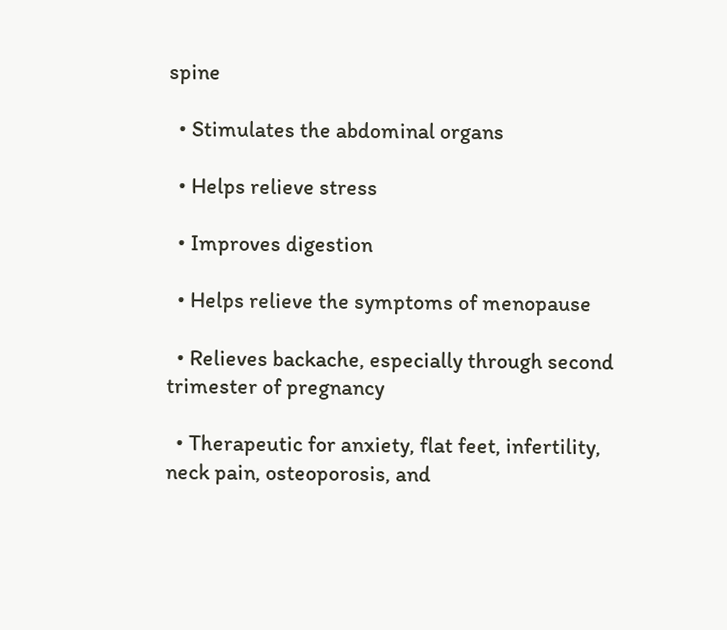spine

  • Stimulates the abdominal organs

  • Helps relieve stress

  • Improves digestion

  • Helps relieve the symptoms of menopause

  • Relieves backache, especially through second trimester of pregnancy

  • Therapeutic for anxiety, flat feet, infertility, neck pain, osteoporosis, and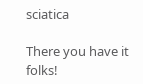sciatica

There you have it folks!